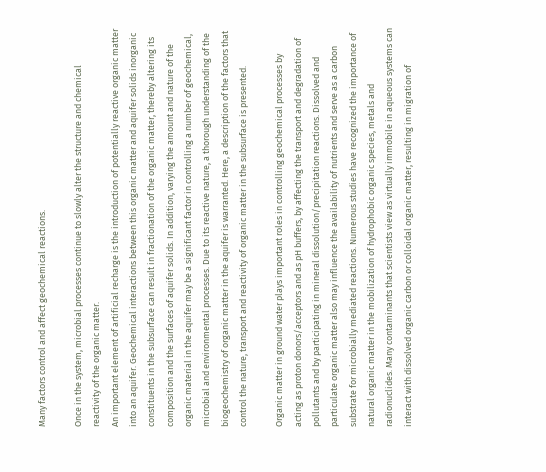Many factors control and affect geochemical reactions.

Once in the system, microbial processes continue to slowly alter the structure and chemical reactivity of the organic matter.
An important element of artificial recharge is the introduction of potentially reactive organic matter into an aquifer. Geochemical interactions between this organic matter and aquifer solids inorganic constituents in the subsurface can result in fractionation of the organic matter, thereby altering its composition and the surfaces of aquifer solids. In addition, varying the amount and nature of the organic material in the aquifer may be a significant factor in controlling a number of geochemical, microbial and environmental processes. Due to its reactive nature, a thorough understanding of the biogeochemistry of organic matter in the aquifer is warranted. Here, a description of the factors that control the nature, transport and reactivity of organic matter in the subsurface is presented.

Organic matter in ground water plays important roles in controlling geochemical processes by acting as proton donors/acceptors and as pH buffers, by affecting the transport and degradation of pollutants and by participating in mineral dissolution/precipitation reactions. Dissolved and particulate organic matter also may influence the availability of nutrients and serve as a carbon substrate for microbially mediated reactions. Numerous studies have recognized the importance of natural organic matter in the mobilization of hydrophobic organic species, metals and radionuclides. Many contaminants that scientists view as virtually immobile in aqueous systems can interact with dissolved organic carbon or colloidal organic matter, resulting in migration of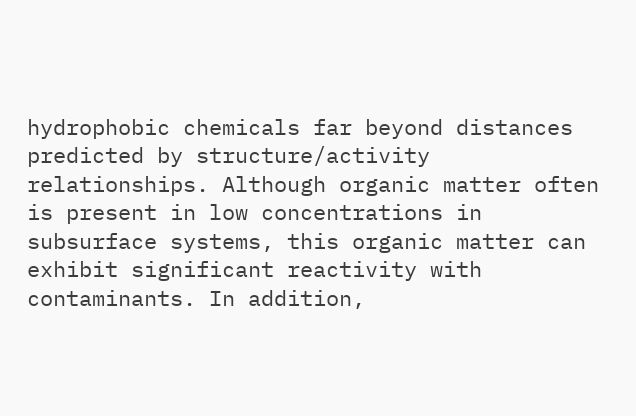hydrophobic chemicals far beyond distances predicted by structure/activity relationships. Although organic matter often is present in low concentrations in subsurface systems, this organic matter can exhibit significant reactivity with contaminants. In addition,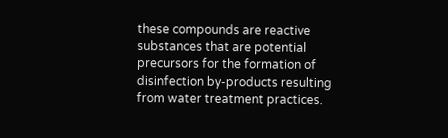these compounds are reactive substances that are potential precursors for the formation of disinfection by-products resulting from water treatment practices.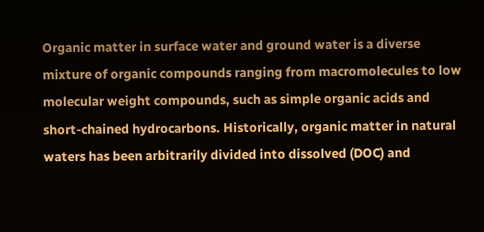Organic matter in surface water and ground water is a diverse mixture of organic compounds ranging from macromolecules to low molecular weight compounds, such as simple organic acids and short-chained hydrocarbons. Historically, organic matter in natural waters has been arbitrarily divided into dissolved (DOC) and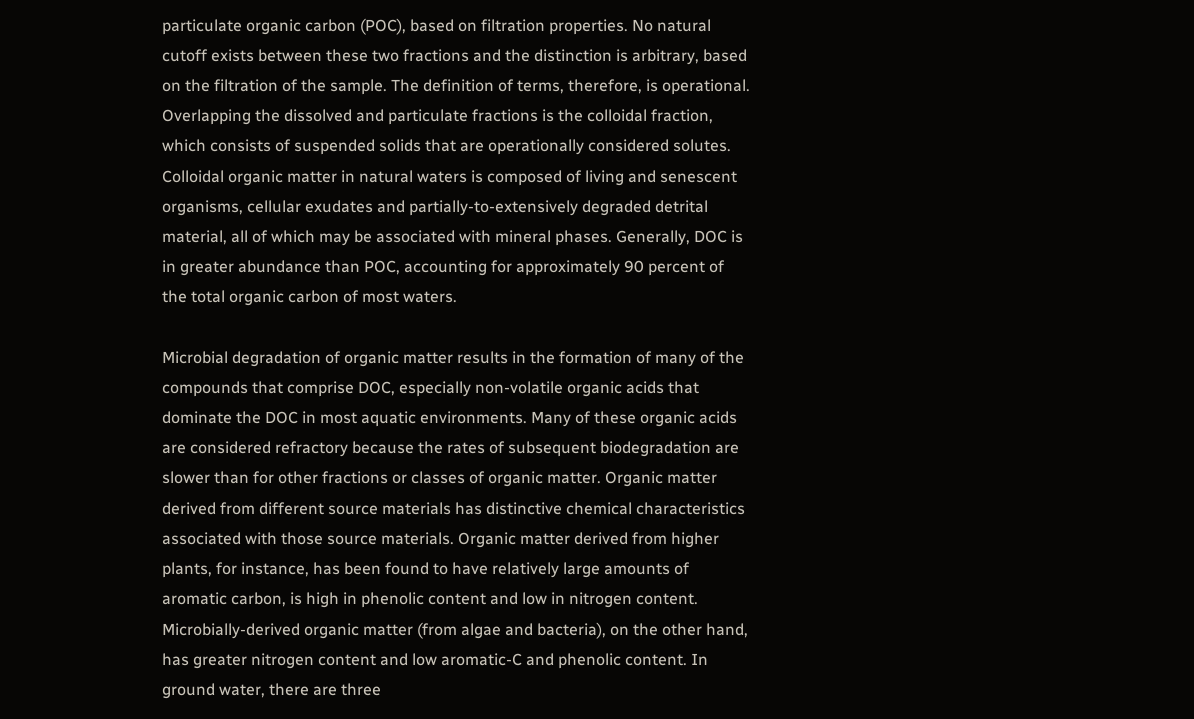particulate organic carbon (POC), based on filtration properties. No natural cutoff exists between these two fractions and the distinction is arbitrary, based on the filtration of the sample. The definition of terms, therefore, is operational. Overlapping the dissolved and particulate fractions is the colloidal fraction, which consists of suspended solids that are operationally considered solutes. Colloidal organic matter in natural waters is composed of living and senescent organisms, cellular exudates and partially-to-extensively degraded detrital material, all of which may be associated with mineral phases. Generally, DOC is in greater abundance than POC, accounting for approximately 90 percent of the total organic carbon of most waters.

Microbial degradation of organic matter results in the formation of many of the compounds that comprise DOC, especially non-volatile organic acids that dominate the DOC in most aquatic environments. Many of these organic acids are considered refractory because the rates of subsequent biodegradation are slower than for other fractions or classes of organic matter. Organic matter derived from different source materials has distinctive chemical characteristics associated with those source materials. Organic matter derived from higher plants, for instance, has been found to have relatively large amounts of aromatic carbon, is high in phenolic content and low in nitrogen content. Microbially-derived organic matter (from algae and bacteria), on the other hand, has greater nitrogen content and low aromatic-C and phenolic content. In ground water, there are three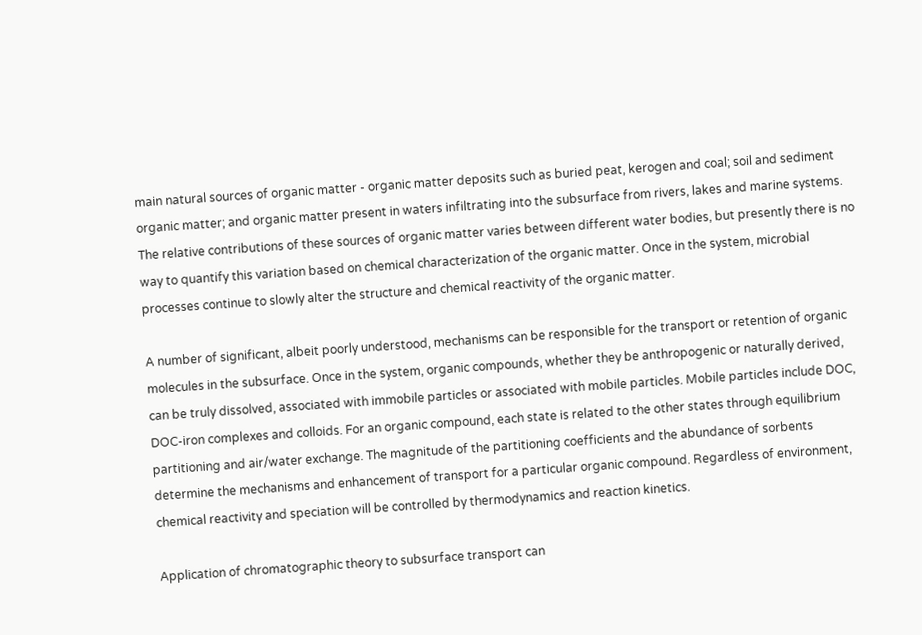main natural sources of organic matter - organic matter deposits such as buried peat, kerogen and coal; soil and sediment organic matter; and organic matter present in waters infiltrating into the subsurface from rivers, lakes and marine systems. The relative contributions of these sources of organic matter varies between different water bodies, but presently there is no way to quantify this variation based on chemical characterization of the organic matter. Once in the system, microbial processes continue to slowly alter the structure and chemical reactivity of the organic matter.

A number of significant, albeit poorly understood, mechanisms can be responsible for the transport or retention of organic molecules in the subsurface. Once in the system, organic compounds, whether they be anthropogenic or naturally derived, can be truly dissolved, associated with immobile particles or associated with mobile particles. Mobile particles include DOC, DOC-iron complexes and colloids. For an organic compound, each state is related to the other states through equilibrium partitioning and air/water exchange. The magnitude of the partitioning coefficients and the abundance of sorbents determine the mechanisms and enhancement of transport for a particular organic compound. Regardless of environment, chemical reactivity and speciation will be controlled by thermodynamics and reaction kinetics.

Application of chromatographic theory to subsurface transport can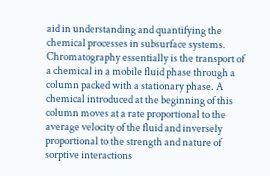aid in understanding and quantifying the chemical processes in subsurface systems. Chromatography essentially is the transport of a chemical in a mobile fluid phase through a column packed with a stationary phase. A chemical introduced at the beginning of this column moves at a rate proportional to the average velocity of the fluid and inversely proportional to the strength and nature of sorptive interactions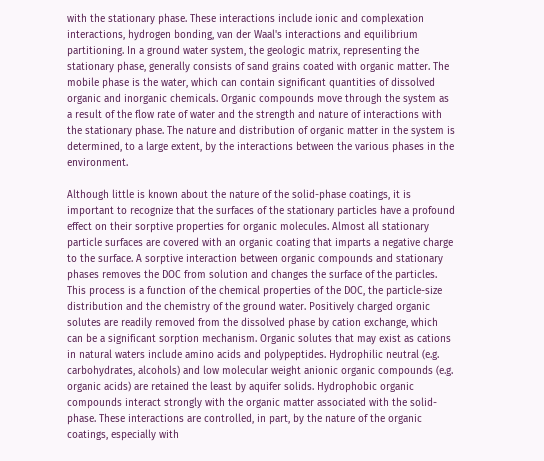with the stationary phase. These interactions include ionic and complexation interactions, hydrogen bonding, van der Waal's interactions and equilibrium partitioning. In a ground water system, the geologic matrix, representing the stationary phase, generally consists of sand grains coated with organic matter. The mobile phase is the water, which can contain significant quantities of dissolved organic and inorganic chemicals. Organic compounds move through the system as a result of the flow rate of water and the strength and nature of interactions with the stationary phase. The nature and distribution of organic matter in the system is determined, to a large extent, by the interactions between the various phases in the environment.

Although little is known about the nature of the solid-phase coatings, it is important to recognize that the surfaces of the stationary particles have a profound effect on their sorptive properties for organic molecules. Almost all stationary particle surfaces are covered with an organic coating that imparts a negative charge to the surface. A sorptive interaction between organic compounds and stationary phases removes the DOC from solution and changes the surface of the particles. This process is a function of the chemical properties of the DOC, the particle-size distribution and the chemistry of the ground water. Positively charged organic solutes are readily removed from the dissolved phase by cation exchange, which can be a significant sorption mechanism. Organic solutes that may exist as cations in natural waters include amino acids and polypeptides. Hydrophilic neutral (e.g. carbohydrates, alcohols) and low molecular weight anionic organic compounds (e.g. organic acids) are retained the least by aquifer solids. Hydrophobic organic compounds interact strongly with the organic matter associated with the solid-phase. These interactions are controlled, in part, by the nature of the organic coatings, especially with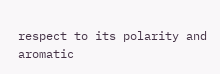respect to its polarity and aromatic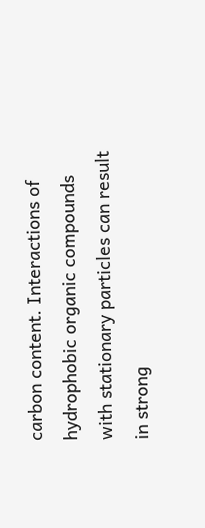carbon content. Interactions of hydrophobic organic compounds with stationary particles can result in strong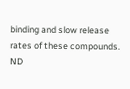binding and slow release rates of these compounds. ND